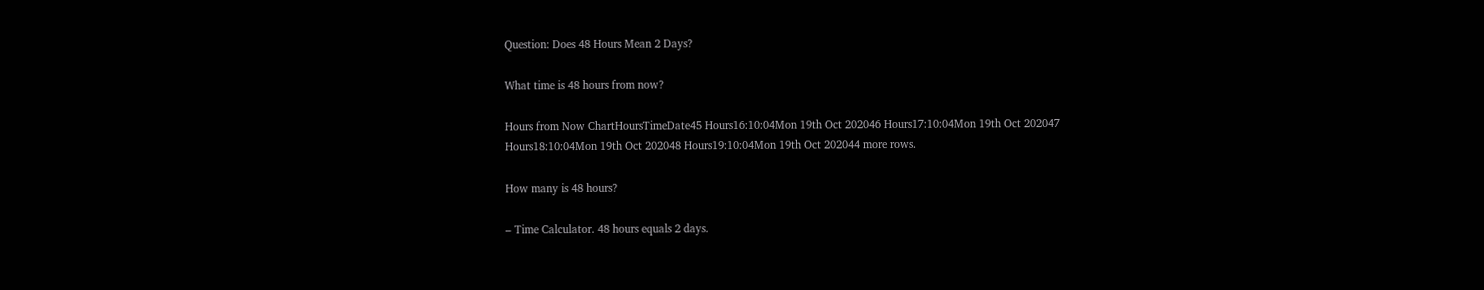Question: Does 48 Hours Mean 2 Days?

What time is 48 hours from now?

Hours from Now ChartHoursTimeDate45 Hours16:10:04Mon 19th Oct 202046 Hours17:10:04Mon 19th Oct 202047 Hours18:10:04Mon 19th Oct 202048 Hours19:10:04Mon 19th Oct 202044 more rows.

How many is 48 hours?

– Time Calculator. 48 hours equals 2 days.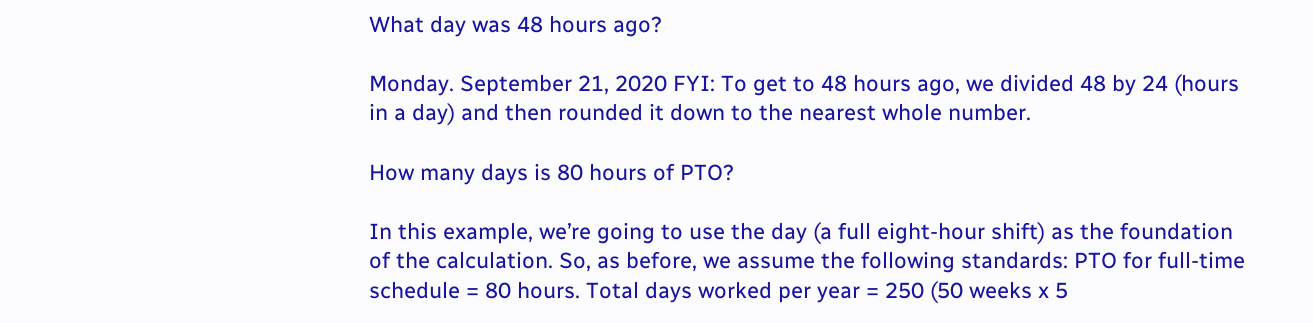What day was 48 hours ago?

Monday. September 21, 2020 FYI: To get to 48 hours ago, we divided 48 by 24 (hours in a day) and then rounded it down to the nearest whole number.

How many days is 80 hours of PTO?

In this example, we’re going to use the day (a full eight-hour shift) as the foundation of the calculation. So, as before, we assume the following standards: PTO for full-time schedule = 80 hours. Total days worked per year = 250 (50 weeks x 5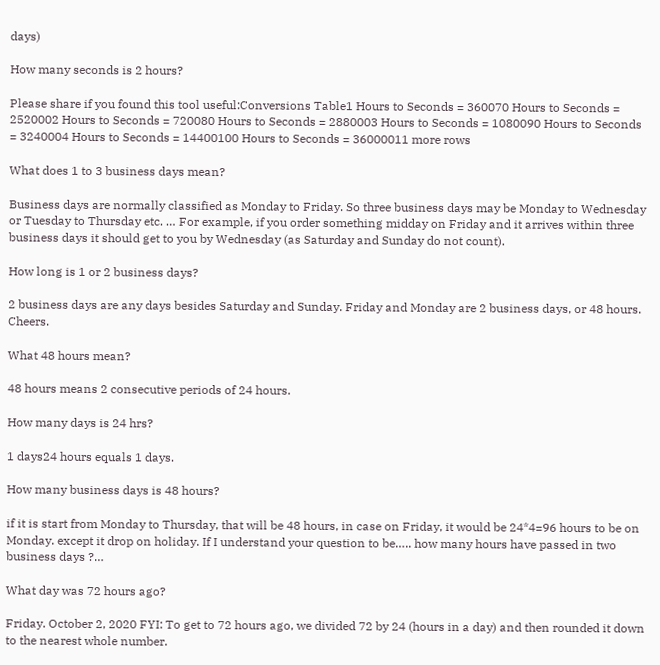days)

How many seconds is 2 hours?

Please share if you found this tool useful:Conversions Table1 Hours to Seconds = 360070 Hours to Seconds = 2520002 Hours to Seconds = 720080 Hours to Seconds = 2880003 Hours to Seconds = 1080090 Hours to Seconds = 3240004 Hours to Seconds = 14400100 Hours to Seconds = 36000011 more rows

What does 1 to 3 business days mean?

Business days are normally classified as Monday to Friday. So three business days may be Monday to Wednesday or Tuesday to Thursday etc. … For example, if you order something midday on Friday and it arrives within three business days it should get to you by Wednesday (as Saturday and Sunday do not count).

How long is 1 or 2 business days?

2 business days are any days besides Saturday and Sunday. Friday and Monday are 2 business days, or 48 hours. Cheers.

What 48 hours mean?

48 hours means 2 consecutive periods of 24 hours.

How many days is 24 hrs?

1 days24 hours equals 1 days.

How many business days is 48 hours?

if it is start from Monday to Thursday, that will be 48 hours, in case on Friday, it would be 24*4=96 hours to be on Monday. except it drop on holiday. If I understand your question to be….. how many hours have passed in two business days ?…

What day was 72 hours ago?

Friday. October 2, 2020 FYI: To get to 72 hours ago, we divided 72 by 24 (hours in a day) and then rounded it down to the nearest whole number.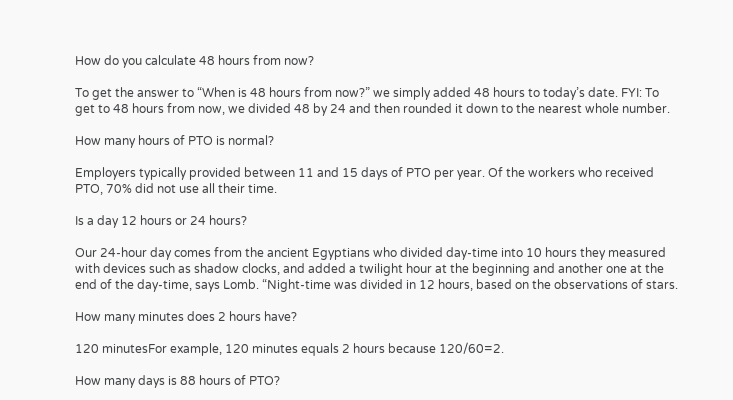How do you calculate 48 hours from now?

To get the answer to “When is 48 hours from now?” we simply added 48 hours to today’s date. FYI: To get to 48 hours from now, we divided 48 by 24 and then rounded it down to the nearest whole number.

How many hours of PTO is normal?

Employers typically provided between 11 and 15 days of PTO per year. Of the workers who received PTO, 70% did not use all their time.

Is a day 12 hours or 24 hours?

Our 24-hour day comes from the ancient Egyptians who divided day-time into 10 hours they measured with devices such as shadow clocks, and added a twilight hour at the beginning and another one at the end of the day-time, says Lomb. “Night-time was divided in 12 hours, based on the observations of stars.

How many minutes does 2 hours have?

120 minutesFor example, 120 minutes equals 2 hours because 120/60=2.

How many days is 88 hours of PTO?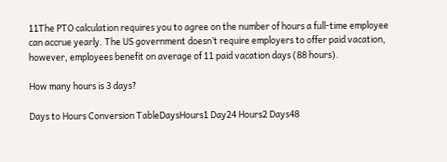11The PTO calculation requires you to agree on the number of hours a full-time employee can accrue yearly. The US government doesn’t require employers to offer paid vacation, however, employees benefit on average of 11 paid vacation days (88 hours).

How many hours is 3 days?

Days to Hours Conversion TableDaysHours1 Day24 Hours2 Days48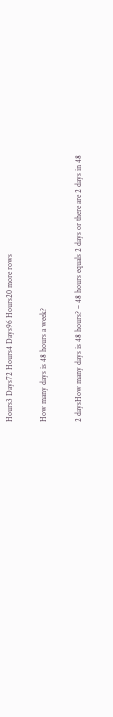Hours3 Days72 Hours4 Days96 Hours20 more rows

How many days is 48 hours a week?

2 daysHow many days is 48 hours? – 48 hours equals 2 days or there are 2 days in 48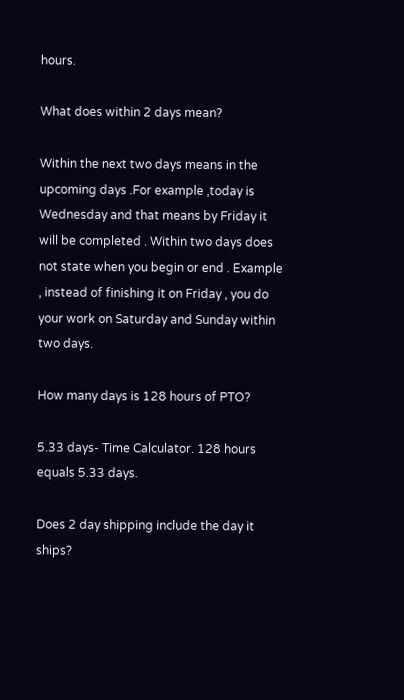hours.

What does within 2 days mean?

Within the next two days means in the upcoming days .For example ,today is Wednesday and that means by Friday it will be completed . Within two days does not state when you begin or end . Example , instead of finishing it on Friday , you do your work on Saturday and Sunday within two days.

How many days is 128 hours of PTO?

5.33 days- Time Calculator. 128 hours equals 5.33 days.

Does 2 day shipping include the day it ships?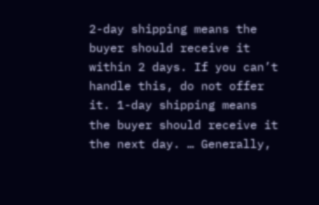2-day shipping means the buyer should receive it within 2 days. If you can’t handle this, do not offer it. 1-day shipping means the buyer should receive it the next day. … Generally,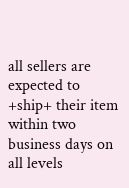all sellers are expected to +ship+ their item within two business days on all levels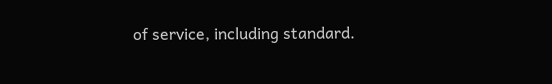of service, including standard.